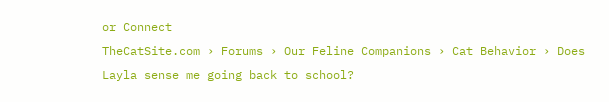or Connect
TheCatSite.com › Forums › Our Feline Companions › Cat Behavior › Does Layla sense me going back to school?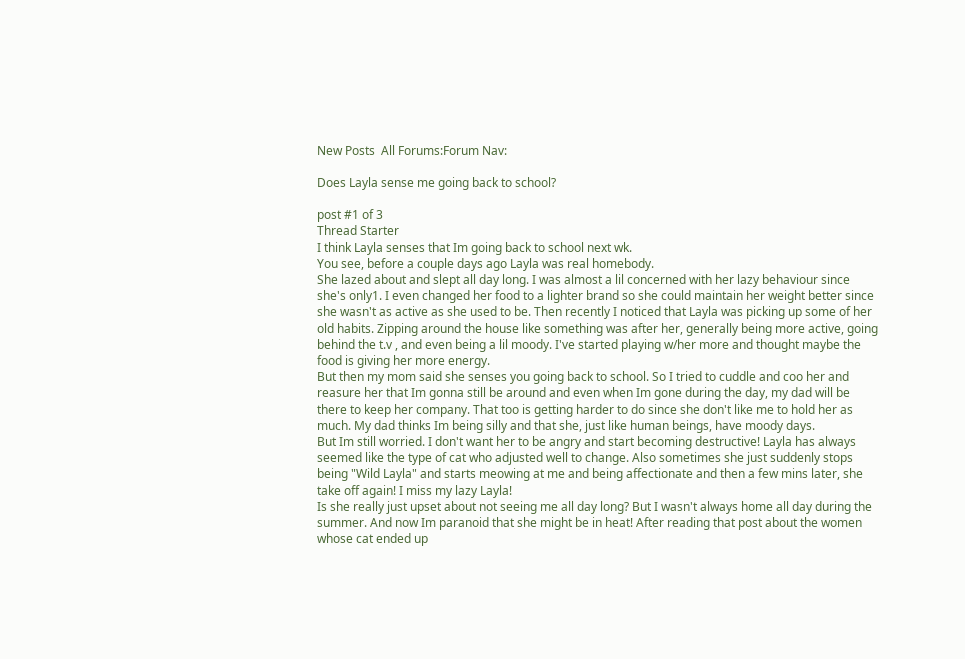New Posts  All Forums:Forum Nav:

Does Layla sense me going back to school?

post #1 of 3
Thread Starter
I think Layla senses that Im going back to school next wk.
You see, before a couple days ago Layla was real homebody.
She lazed about and slept all day long. I was almost a lil concerned with her lazy behaviour since she's only1. I even changed her food to a lighter brand so she could maintain her weight better since she wasn't as active as she used to be. Then recently I noticed that Layla was picking up some of her old habits. Zipping around the house like something was after her, generally being more active, going behind the t.v , and even being a lil moody. I've started playing w/her more and thought maybe the food is giving her more energy.
But then my mom said she senses you going back to school. So I tried to cuddle and coo her and reasure her that Im gonna still be around and even when Im gone during the day, my dad will be there to keep her company. That too is getting harder to do since she don't like me to hold her as much. My dad thinks Im being silly and that she, just like human beings, have moody days.
But Im still worried. I don't want her to be angry and start becoming destructive! Layla has always seemed like the type of cat who adjusted well to change. Also sometimes she just suddenly stops being "Wild Layla" and starts meowing at me and being affectionate and then a few mins later, she take off again! I miss my lazy Layla!
Is she really just upset about not seeing me all day long? But I wasn't always home all day during the summer. And now Im paranoid that she might be in heat! After reading that post about the women whose cat ended up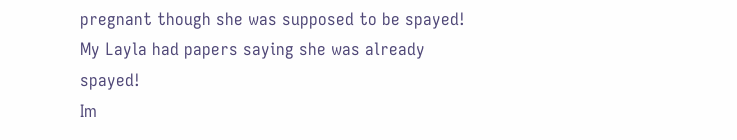pregnant though she was supposed to be spayed! My Layla had papers saying she was already spayed!
Im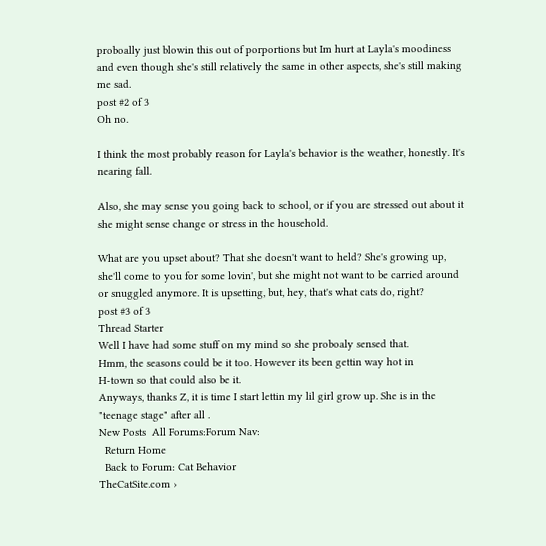proboally just blowin this out of porportions but Im hurt at Layla's moodiness and even though she's still relatively the same in other aspects, she's still making me sad.
post #2 of 3
Oh no.

I think the most probably reason for Layla's behavior is the weather, honestly. It's nearing fall.

Also, she may sense you going back to school, or if you are stressed out about it she might sense change or stress in the household.

What are you upset about? That she doesn't want to held? She's growing up, she'll come to you for some lovin', but she might not want to be carried around or snuggled anymore. It is upsetting, but, hey, that's what cats do, right?
post #3 of 3
Thread Starter
Well I have had some stuff on my mind so she proboaly sensed that.
Hmm, the seasons could be it too. However its been gettin way hot in
H-town so that could also be it.
Anyways, thanks Z, it is time I start lettin my lil girl grow up. She is in the "teenage stage" after all .
New Posts  All Forums:Forum Nav:
  Return Home
  Back to Forum: Cat Behavior
TheCatSite.com ›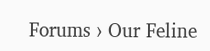Forums › Our Feline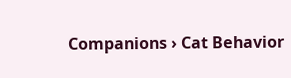Companions › Cat Behavior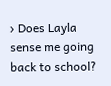› Does Layla sense me going back to school?